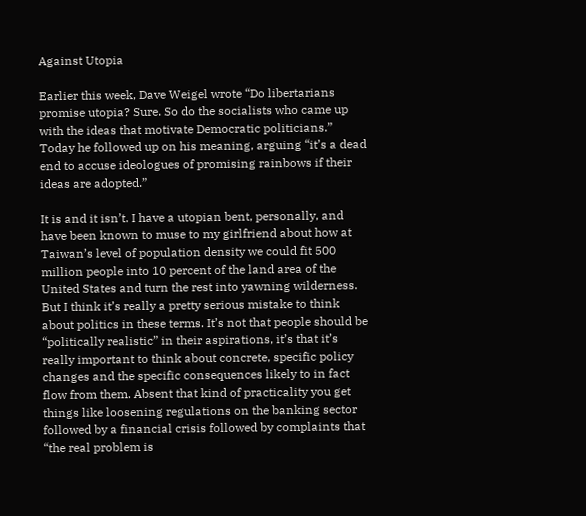Against Utopia

Earlier this week, Dave Weigel wrote “Do libertarians promise utopia? Sure. So do the socialists who came up with the ideas that motivate Democratic politicians.” Today he followed up on his meaning, arguing “it’s a dead end to accuse ideologues of promising rainbows if their ideas are adopted.”

It is and it isn’t. I have a utopian bent, personally, and have been known to muse to my girlfriend about how at Taiwan’s level of population density we could fit 500 million people into 10 percent of the land area of the United States and turn the rest into yawning wilderness. But I think it’s really a pretty serious mistake to think about politics in these terms. It’s not that people should be “politically realistic” in their aspirations, it’s that it’s really important to think about concrete, specific policy changes and the specific consequences likely to in fact flow from them. Absent that kind of practicality you get things like loosening regulations on the banking sector followed by a financial crisis followed by complaints that “the real problem is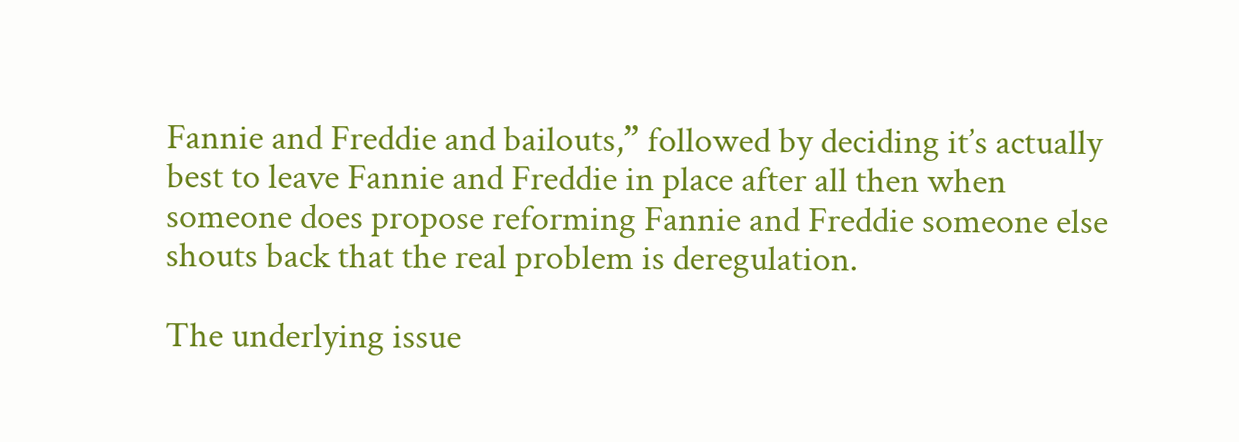Fannie and Freddie and bailouts,” followed by deciding it’s actually best to leave Fannie and Freddie in place after all then when someone does propose reforming Fannie and Freddie someone else shouts back that the real problem is deregulation.

The underlying issue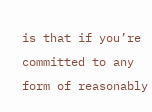is that if you’re committed to any form of reasonably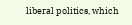liberal politics, which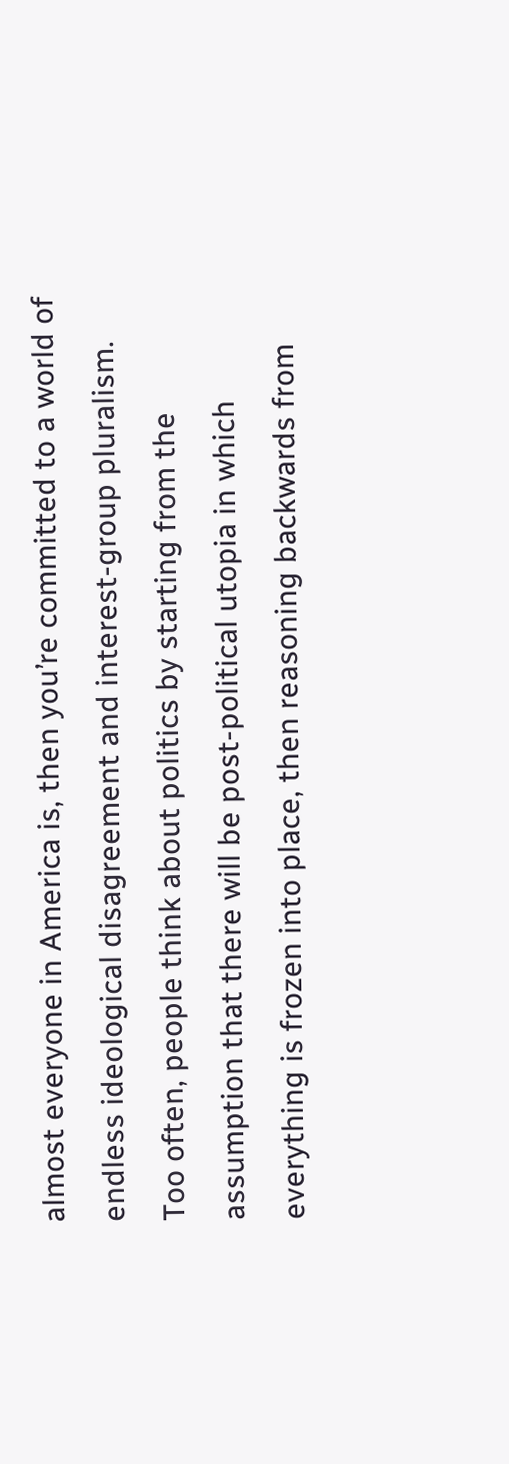almost everyone in America is, then you’re committed to a world of endless ideological disagreement and interest-group pluralism. Too often, people think about politics by starting from the assumption that there will be post-political utopia in which everything is frozen into place, then reasoning backwards from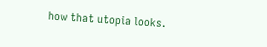how that utopia looks.